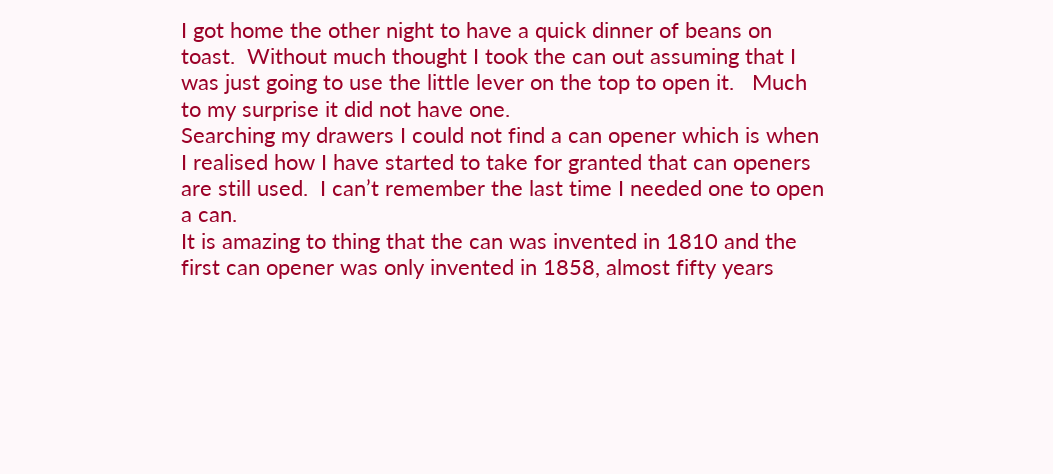I got home the other night to have a quick dinner of beans on toast.  Without much thought I took the can out assuming that I was just going to use the little lever on the top to open it.   Much to my surprise it did not have one.
Searching my drawers I could not find a can opener which is when I realised how I have started to take for granted that can openers are still used.  I can’t remember the last time I needed one to open a can.
It is amazing to thing that the can was invented in 1810 and the first can opener was only invented in 1858, almost fifty years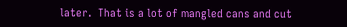later.  That is a lot of mangled cans and cut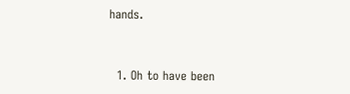hands.


  1. Oh to have been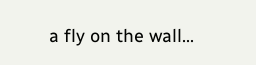a fly on the wall…